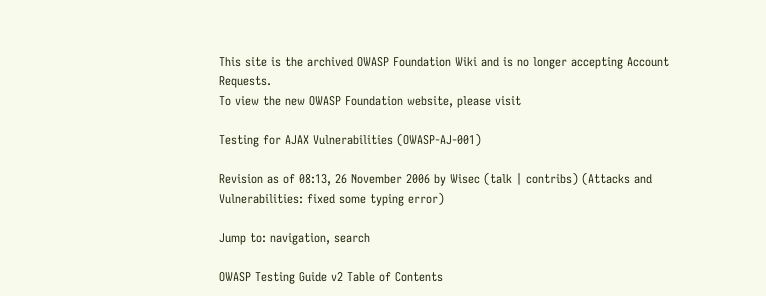This site is the archived OWASP Foundation Wiki and is no longer accepting Account Requests.
To view the new OWASP Foundation website, please visit

Testing for AJAX Vulnerabilities (OWASP-AJ-001)

Revision as of 08:13, 26 November 2006 by Wisec (talk | contribs) (Attacks and Vulnerabilities: fixed some typing error)

Jump to: navigation, search

OWASP Testing Guide v2 Table of Contents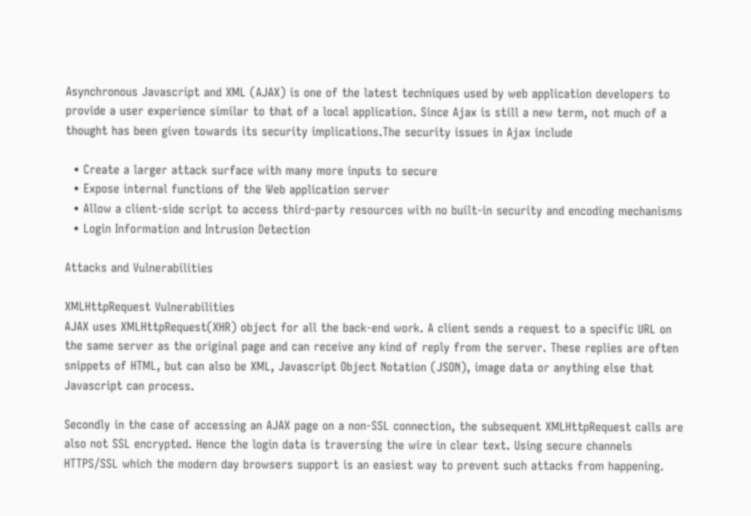Asynchronous Javascript and XML (AJAX) is one of the latest techniques used by web application developers to provide a user experience similar to that of a local application. Since Ajax is still a new term, not much of a thought has been given towards its security implications.The security issues in Ajax include

  • Create a larger attack surface with many more inputs to secure
  • Expose internal functions of the Web application server
  • Allow a client-side script to access third-party resources with no built-in security and encoding mechanisms
  • Login Information and Intrusion Detection

Attacks and Vulnerabilities

XMLHttpRequest Vulnerabilities
AJAX uses XMLHttpRequest(XHR) object for all the back-end work. A client sends a request to a specific URL on the same server as the original page and can receive any kind of reply from the server. These replies are often snippets of HTML, but can also be XML, Javascript Object Notation (JSON), image data or anything else that Javascript can process.

Secondly in the case of accessing an AJAX page on a non-SSL connection, the subsequent XMLHttpRequest calls are also not SSL encrypted. Hence the login data is traversing the wire in clear text. Using secure channels HTTPS/SSL which the modern day browsers support is an easiest way to prevent such attacks from happening.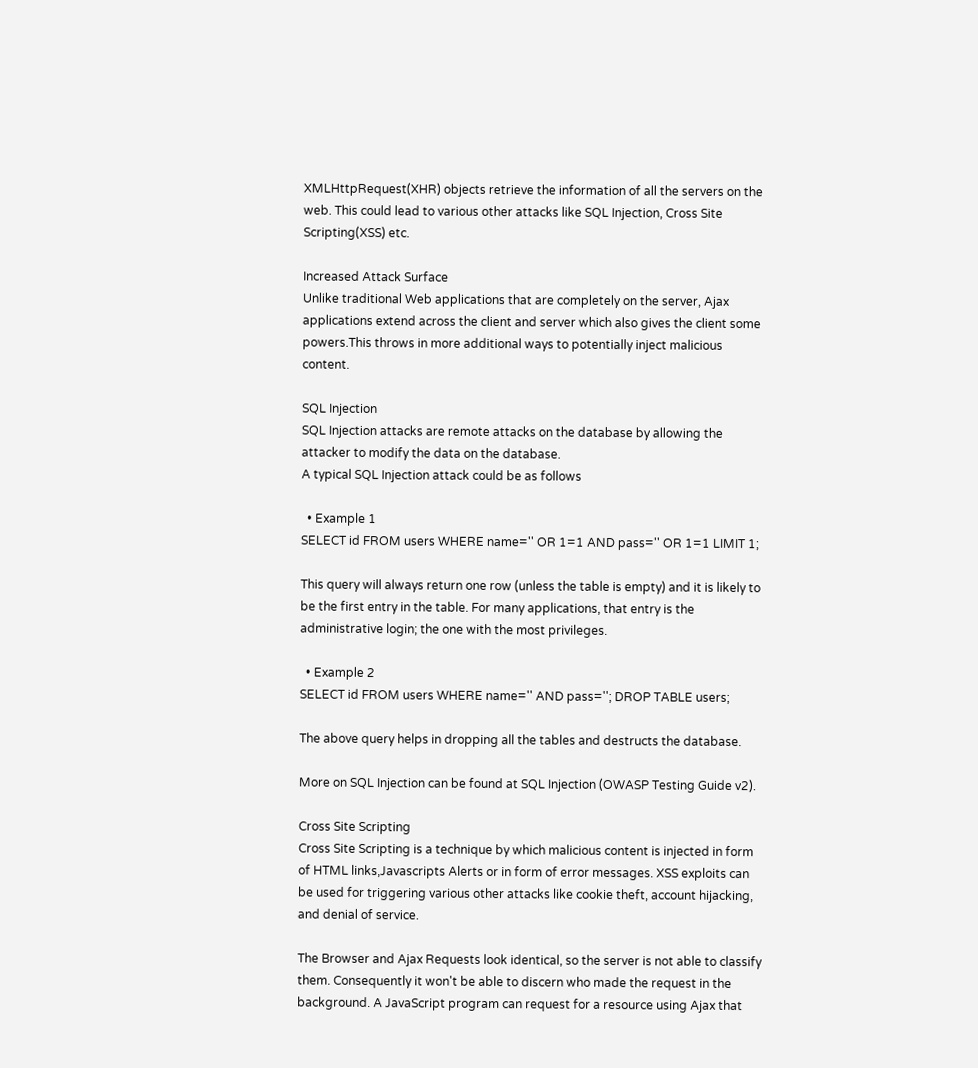XMLHttpRequest(XHR) objects retrieve the information of all the servers on the web. This could lead to various other attacks like SQL Injection, Cross Site Scripting(XSS) etc.

Increased Attack Surface
Unlike traditional Web applications that are completely on the server, Ajax applications extend across the client and server which also gives the client some powers.This throws in more additional ways to potentially inject malicious content.

SQL Injection
SQL Injection attacks are remote attacks on the database by allowing the attacker to modify the data on the database.
A typical SQL Injection attack could be as follows

  • Example 1
SELECT id FROM users WHERE name='' OR 1=1 AND pass='' OR 1=1 LIMIT 1;

This query will always return one row (unless the table is empty) and it is likely to be the first entry in the table. For many applications, that entry is the administrative login; the one with the most privileges.

  • Example 2
SELECT id FROM users WHERE name='' AND pass=''; DROP TABLE users;

The above query helps in dropping all the tables and destructs the database.

More on SQL Injection can be found at SQL Injection (OWASP Testing Guide v2).

Cross Site Scripting
Cross Site Scripting is a technique by which malicious content is injected in form of HTML links,Javascripts Alerts or in form of error messages. XSS exploits can be used for triggering various other attacks like cookie theft, account hijacking, and denial of service.

The Browser and Ajax Requests look identical, so the server is not able to classify them. Consequently it won't be able to discern who made the request in the background. A JavaScript program can request for a resource using Ajax that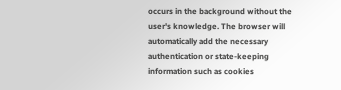occurs in the background without the user's knowledge. The browser will automatically add the necessary authentication or state-keeping information such as cookies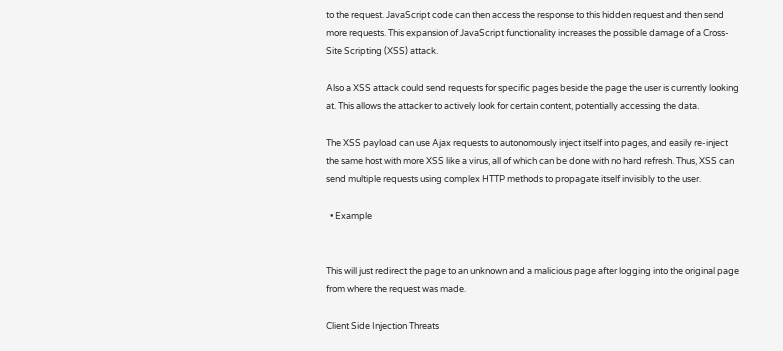to the request. JavaScript code can then access the response to this hidden request and then send more requests. This expansion of JavaScript functionality increases the possible damage of a Cross-Site Scripting (XSS) attack.

Also a XSS attack could send requests for specific pages beside the page the user is currently looking at. This allows the attacker to actively look for certain content, potentially accessing the data.

The XSS payload can use Ajax requests to autonomously inject itself into pages, and easily re-inject the same host with more XSS like a virus, all of which can be done with no hard refresh. Thus, XSS can send multiple requests using complex HTTP methods to propagate itself invisibly to the user.

  • Example


This will just redirect the page to an unknown and a malicious page after logging into the original page from where the request was made.

Client Side Injection Threats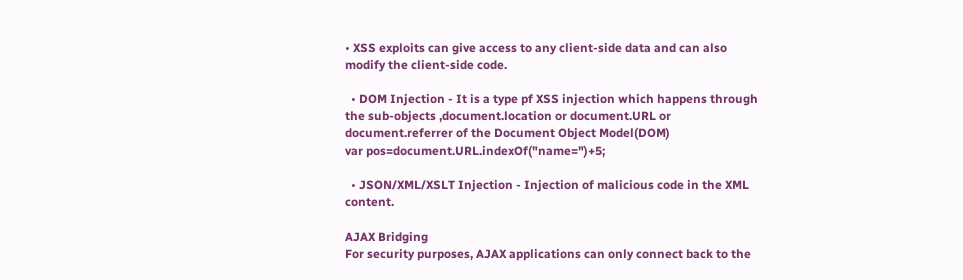• XSS exploits can give access to any client-side data and can also modify the client-side code.

  • DOM Injection - It is a type pf XSS injection which happens through the sub-objects ,document.location or document.URL or document.referrer of the Document Object Model(DOM)
var pos=document.URL.indexOf("name=")+5;

  • JSON/XML/XSLT Injection - Injection of malicious code in the XML content.

AJAX Bridging
For security purposes, AJAX applications can only connect back to the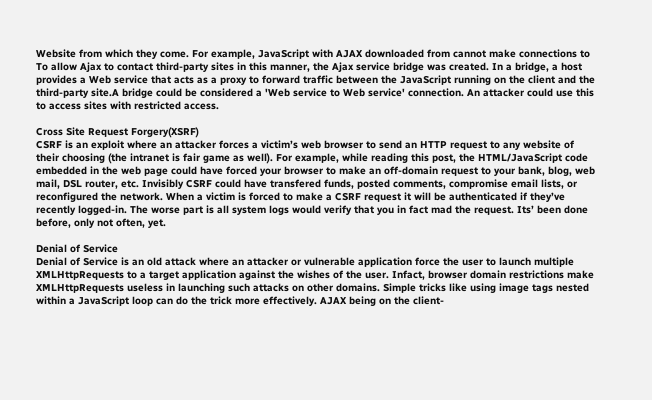Website from which they come. For example, JavaScript with AJAX downloaded from cannot make connections to To allow Ajax to contact third-party sites in this manner, the Ajax service bridge was created. In a bridge, a host provides a Web service that acts as a proxy to forward traffic between the JavaScript running on the client and the third-party site.A bridge could be considered a 'Web service to Web service' connection. An attacker could use this to access sites with restricted access.

Cross Site Request Forgery(XSRF)
CSRF is an exploit where an attacker forces a victim’s web browser to send an HTTP request to any website of their choosing (the intranet is fair game as well). For example, while reading this post, the HTML/JavaScript code embedded in the web page could have forced your browser to make an off-domain request to your bank, blog, web mail, DSL router, etc. Invisibly CSRF could have transfered funds, posted comments, compromise email lists, or reconfigured the network. When a victim is forced to make a CSRF request it will be authenticated if they’ve recently logged-in. The worse part is all system logs would verify that you in fact mad the request. Its’ been done before, only not often, yet.

Denial of Service
Denial of Service is an old attack where an attacker or vulnerable application force the user to launch multiple XMLHttpRequests to a target application against the wishes of the user. Infact, browser domain restrictions make XMLHttpRequests useless in launching such attacks on other domains. Simple tricks like using image tags nested within a JavaScript loop can do the trick more effectively. AJAX being on the client-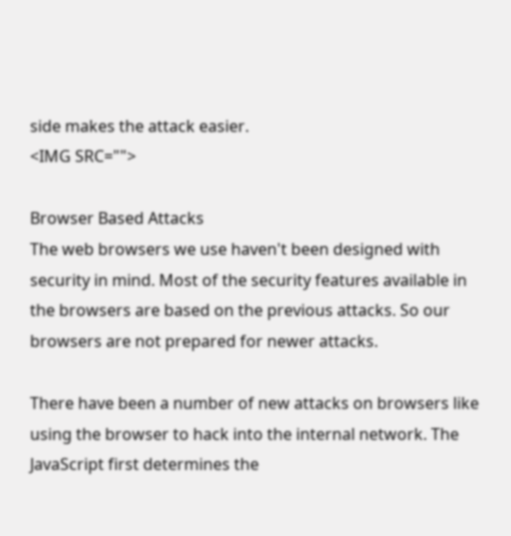side makes the attack easier.
<IMG SRC="">

Browser Based Attacks
The web browsers we use haven't been designed with security in mind. Most of the security features available in the browsers are based on the previous attacks. So our browsers are not prepared for newer attacks.

There have been a number of new attacks on browsers like using the browser to hack into the internal network. The JavaScript first determines the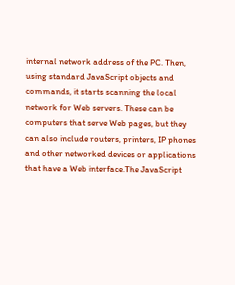internal network address of the PC. Then, using standard JavaScript objects and commands, it starts scanning the local network for Web servers. These can be computers that serve Web pages, but they can also include routers, printers, IP phones and other networked devices or applications that have a Web interface.The JavaScript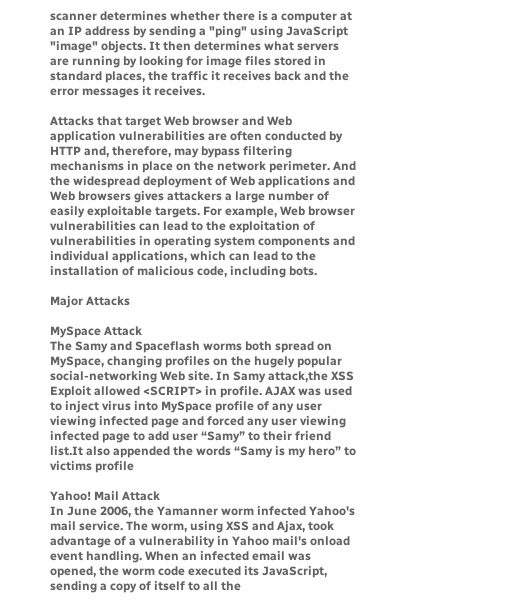scanner determines whether there is a computer at an IP address by sending a "ping" using JavaScript "image" objects. It then determines what servers are running by looking for image files stored in standard places, the traffic it receives back and the error messages it receives.

Attacks that target Web browser and Web application vulnerabilities are often conducted by HTTP and, therefore, may bypass filtering mechanisms in place on the network perimeter. And the widespread deployment of Web applications and Web browsers gives attackers a large number of easily exploitable targets. For example, Web browser vulnerabilities can lead to the exploitation of vulnerabilities in operating system components and individual applications, which can lead to the installation of malicious code, including bots.

Major Attacks

MySpace Attack
The Samy and Spaceflash worms both spread on MySpace, changing profiles on the hugely popular social-networking Web site. In Samy attack,the XSS Exploit allowed <SCRIPT> in profile. AJAX was used to inject virus into MySpace profile of any user viewing infected page and forced any user viewing infected page to add user “Samy” to their friend list.It also appended the words “Samy is my hero” to victims profile

Yahoo! Mail Attack
In June 2006, the Yamanner worm infected Yahoo's mail service. The worm, using XSS and Ajax, took advantage of a vulnerability in Yahoo mail's onload event handling. When an infected email was opened, the worm code executed its JavaScript, sending a copy of itself to all the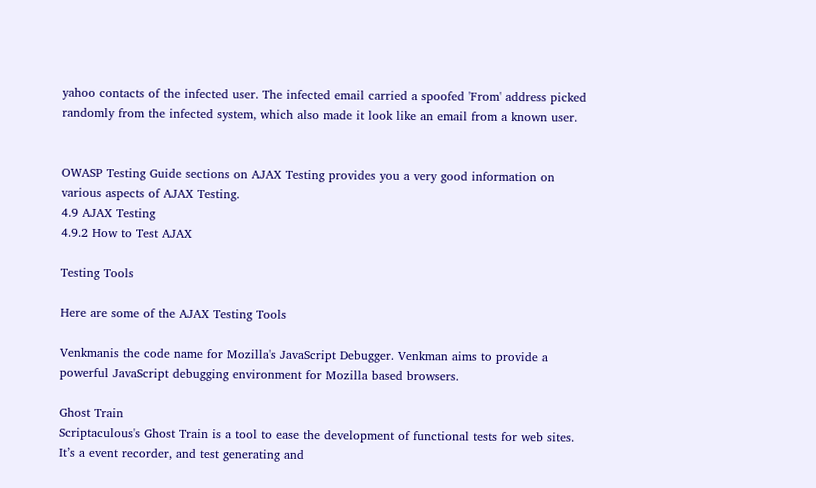yahoo contacts of the infected user. The infected email carried a spoofed 'From' address picked randomly from the infected system, which also made it look like an email from a known user.


OWASP Testing Guide sections on AJAX Testing provides you a very good information on various aspects of AJAX Testing.
4.9 AJAX Testing
4.9.2 How to Test AJAX

Testing Tools

Here are some of the AJAX Testing Tools

Venkmanis the code name for Mozilla's JavaScript Debugger. Venkman aims to provide a powerful JavaScript debugging environment for Mozilla based browsers.

Ghost Train
Scriptaculous's Ghost Train is a tool to ease the development of functional tests for web sites. It’s a event recorder, and test generating and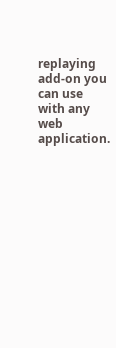replaying add-on you can use with any web application.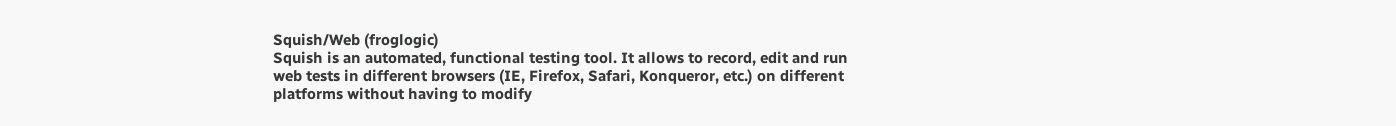Squish/Web (froglogic)
Squish is an automated, functional testing tool. It allows to record, edit and run web tests in different browsers (IE, Firefox, Safari, Konqueror, etc.) on different platforms without having to modify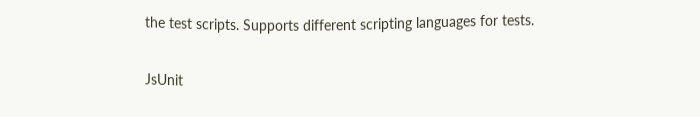the test scripts. Supports different scripting languages for tests.

JsUnit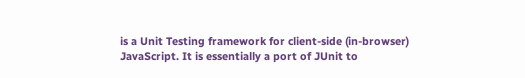is a Unit Testing framework for client-side (in-browser) JavaScript. It is essentially a port of JUnit to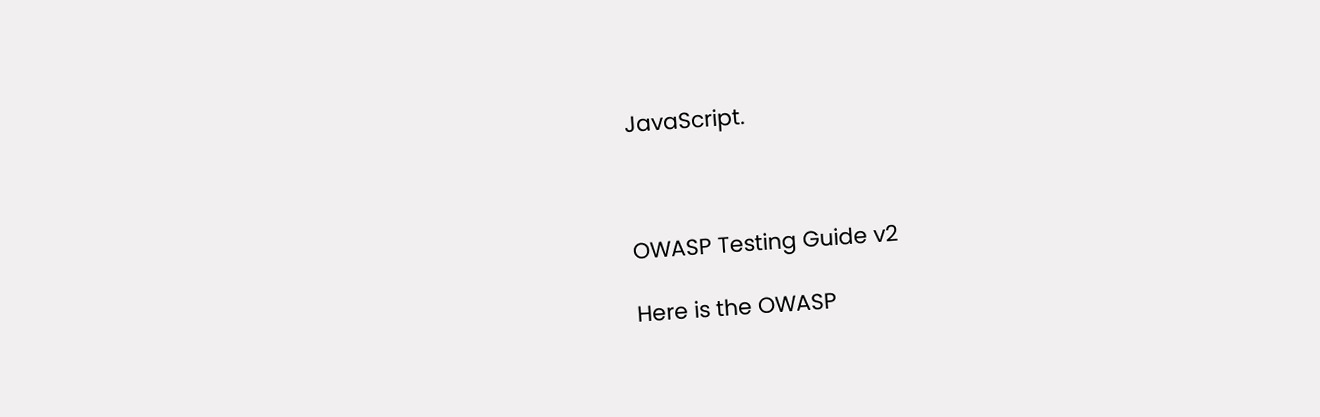JavaScript.



OWASP Testing Guide v2

Here is the OWASP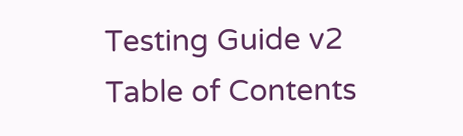Testing Guide v2 Table of Contents